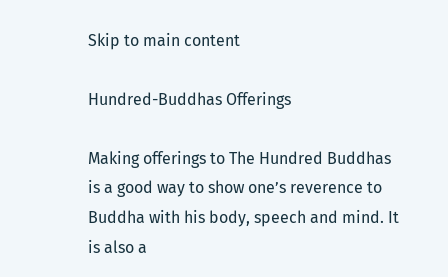Skip to main content

Hundred-Buddhas Offerings

Making offerings to The Hundred Buddhas is a good way to show one’s reverence to Buddha with his body, speech and mind. It is also a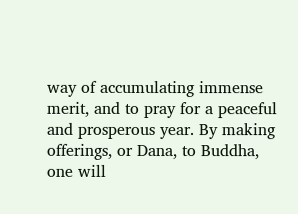way of accumulating immense merit, and to pray for a peaceful and prosperous year. By making offerings, or Dana, to Buddha, one will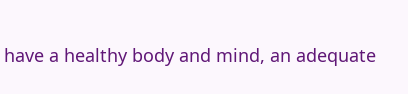have a healthy body and mind, an adequate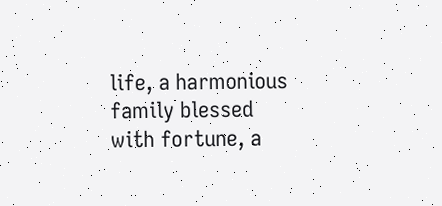life, a harmonious family blessed with fortune, a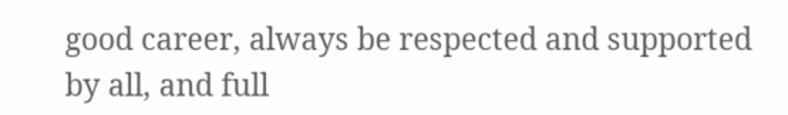good career, always be respected and supported by all, and full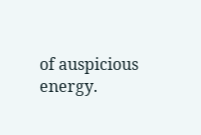of auspicious energy.